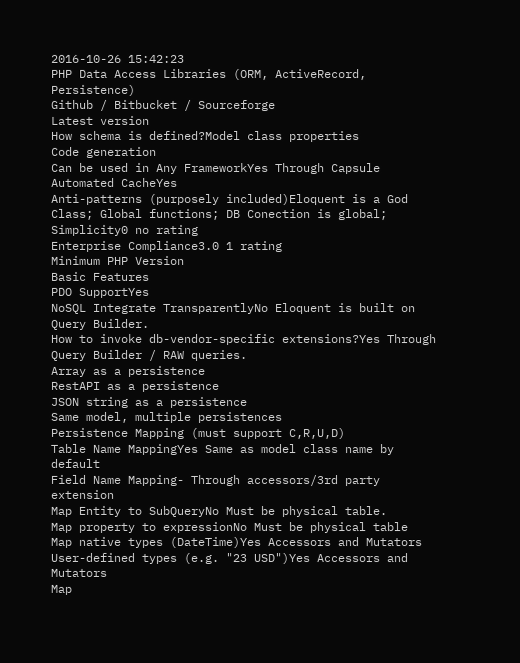2016-10-26 15:42:23
PHP Data Access Libraries (ORM, ActiveRecord, Persistence)
Github / Bitbucket / Sourceforge
Latest version
How schema is defined?Model class properties
Code generation
Can be used in Any FrameworkYes Through Capsule
Automated CacheYes
Anti-patterns (purposely included)Eloquent is a God Class; Global functions; DB Conection is global;
Simplicity0 no rating
Enterprise Compliance3.0 1 rating
Minimum PHP Version
Basic Features
PDO SupportYes
NoSQL Integrate TransparentlyNo Eloquent is built on Query Builder.
How to invoke db-vendor-specific extensions?Yes Through Query Builder / RAW queries.
Array as a persistence
RestAPI as a persistence
JSON string as a persistence
Same model, multiple persistences
Persistence Mapping (must support C,R,U,D)
Table Name MappingYes Same as model class name by default
Field Name Mapping- Through accessors/3rd party extension
Map Entity to SubQueryNo Must be physical table.
Map property to expressionNo Must be physical table
Map native types (DateTime)Yes Accessors and Mutators
User-defined types (e.g. "23 USD")Yes Accessors and Mutators
Map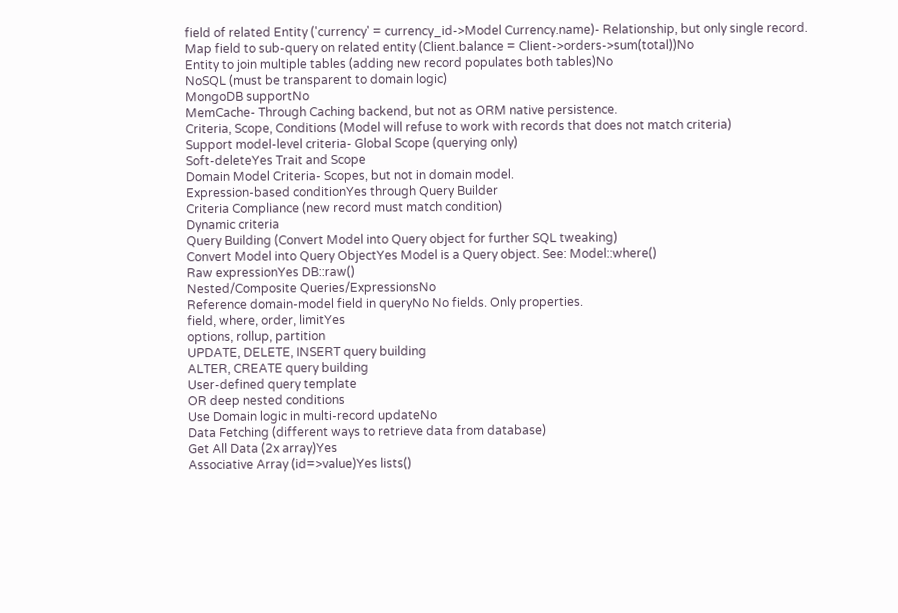field of related Entity ('currency' = currency_id->Model Currency.name)- Relationship, but only single record.
Map field to sub-query on related entity (Client.balance = Client->orders->sum(total))No
Entity to join multiple tables (adding new record populates both tables)No
NoSQL (must be transparent to domain logic)
MongoDB supportNo
MemCache- Through Caching backend, but not as ORM native persistence.
Criteria, Scope, Conditions (Model will refuse to work with records that does not match criteria)
Support model-level criteria- Global Scope (querying only)
Soft-deleteYes Trait and Scope
Domain Model Criteria- Scopes, but not in domain model.
Expression-based conditionYes through Query Builder
Criteria Compliance (new record must match condition)
Dynamic criteria
Query Building (Convert Model into Query object for further SQL tweaking)
Convert Model into Query ObjectYes Model is a Query object. See: Model::where()
Raw expressionYes DB::raw()
Nested/Composite Queries/ExpressionsNo
Reference domain-model field in queryNo No fields. Only properties.
field, where, order, limitYes
options, rollup, partition
UPDATE, DELETE, INSERT query building
ALTER, CREATE query building
User-defined query template
OR deep nested conditions
Use Domain logic in multi-record updateNo
Data Fetching (different ways to retrieve data from database)
Get All Data (2x array)Yes
Associative Array (id=>value)Yes lists()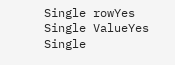Single rowYes
Single ValueYes
Single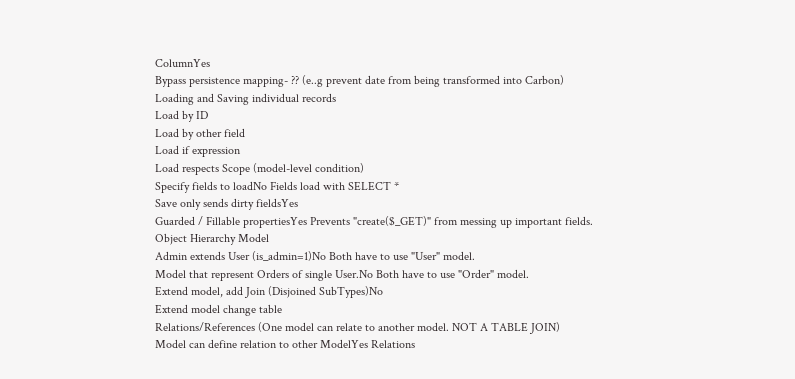ColumnYes
Bypass persistence mapping- ?? (e..g prevent date from being transformed into Carbon)
Loading and Saving individual records
Load by ID
Load by other field
Load if expression
Load respects Scope (model-level condition)
Specify fields to loadNo Fields load with SELECT *
Save only sends dirty fieldsYes
Guarded / Fillable propertiesYes Prevents "create($_GET)" from messing up important fields.
Object Hierarchy Model
Admin extends User (is_admin=1)No Both have to use "User" model.
Model that represent Orders of single User.No Both have to use "Order" model.
Extend model, add Join (Disjoined SubTypes)No
Extend model change table
Relations/References (One model can relate to another model. NOT A TABLE JOIN)
Model can define relation to other ModelYes Relations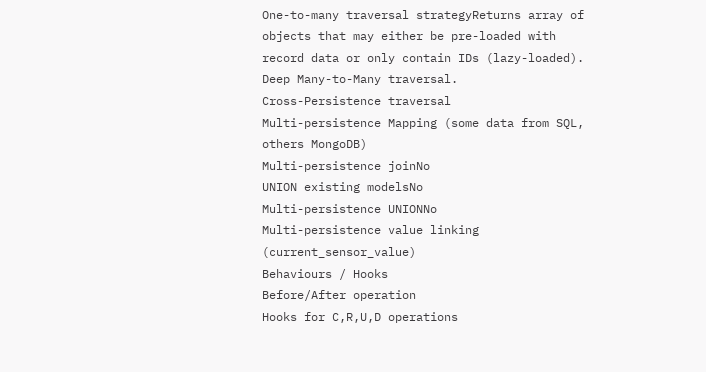One-to-many traversal strategyReturns array of objects that may either be pre-loaded with record data or only contain IDs (lazy-loaded).
Deep Many-to-Many traversal.
Cross-Persistence traversal
Multi-persistence Mapping (some data from SQL, others MongoDB)
Multi-persistence joinNo
UNION existing modelsNo
Multi-persistence UNIONNo
Multi-persistence value linking (current_sensor_value)
Behaviours / Hooks
Before/After operation
Hooks for C,R,U,D operations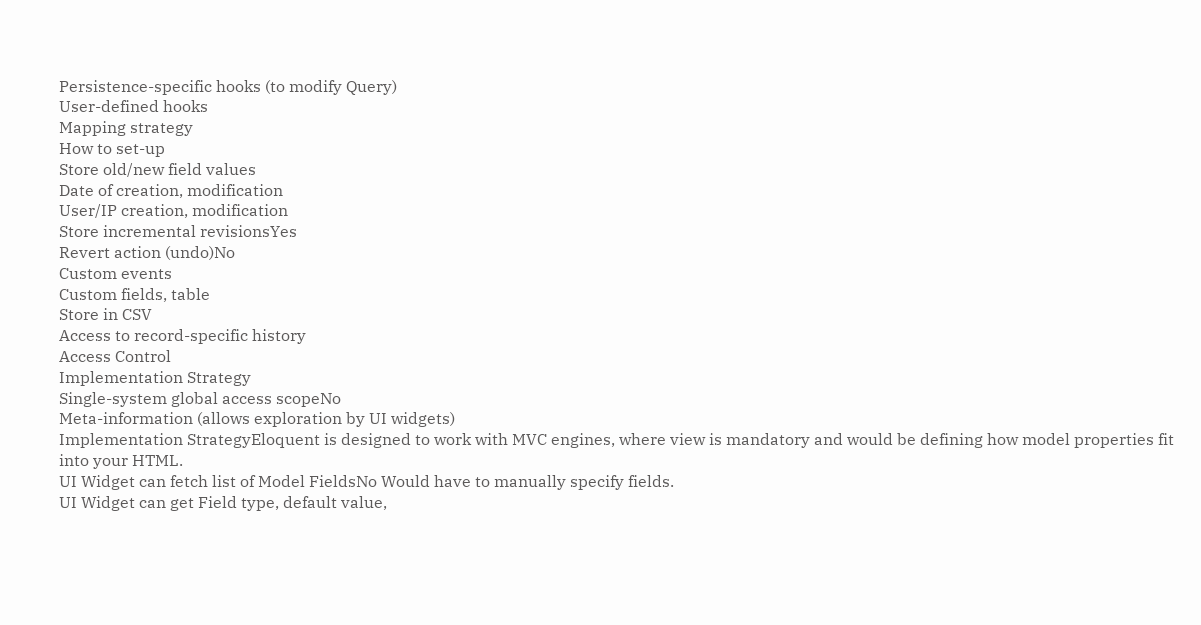Persistence-specific hooks (to modify Query)
User-defined hooks
Mapping strategy
How to set-up
Store old/new field values
Date of creation, modification
User/IP creation, modification
Store incremental revisionsYes
Revert action (undo)No
Custom events
Custom fields, table
Store in CSV
Access to record-specific history
Access Control
Implementation Strategy
Single-system global access scopeNo
Meta-information (allows exploration by UI widgets)
Implementation StrategyEloquent is designed to work with MVC engines, where view is mandatory and would be defining how model properties fit into your HTML.
UI Widget can fetch list of Model FieldsNo Would have to manually specify fields.
UI Widget can get Field type, default value,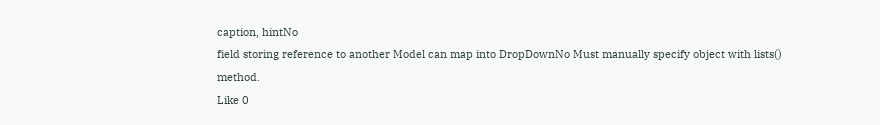caption, hintNo
field storing reference to another Model can map into DropDownNo Must manually specify object with lists() method.
Like 0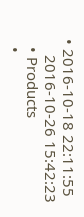• 2016-10-18 22:11:55
    2016-10-26 15:42:23
  • Products
  •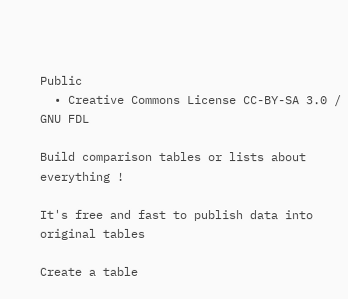Public
  • Creative Commons License CC-BY-SA 3.0 / GNU FDL

Build comparison tables or lists about everything !

It's free and fast to publish data into original tables

Create a table